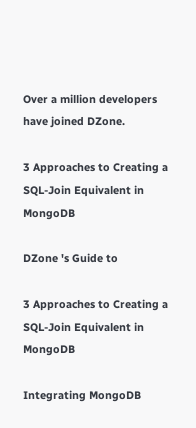Over a million developers have joined DZone.

3 Approaches to Creating a SQL-Join Equivalent in MongoDB

DZone 's Guide to

3 Approaches to Creating a SQL-Join Equivalent in MongoDB

Integrating MongoDB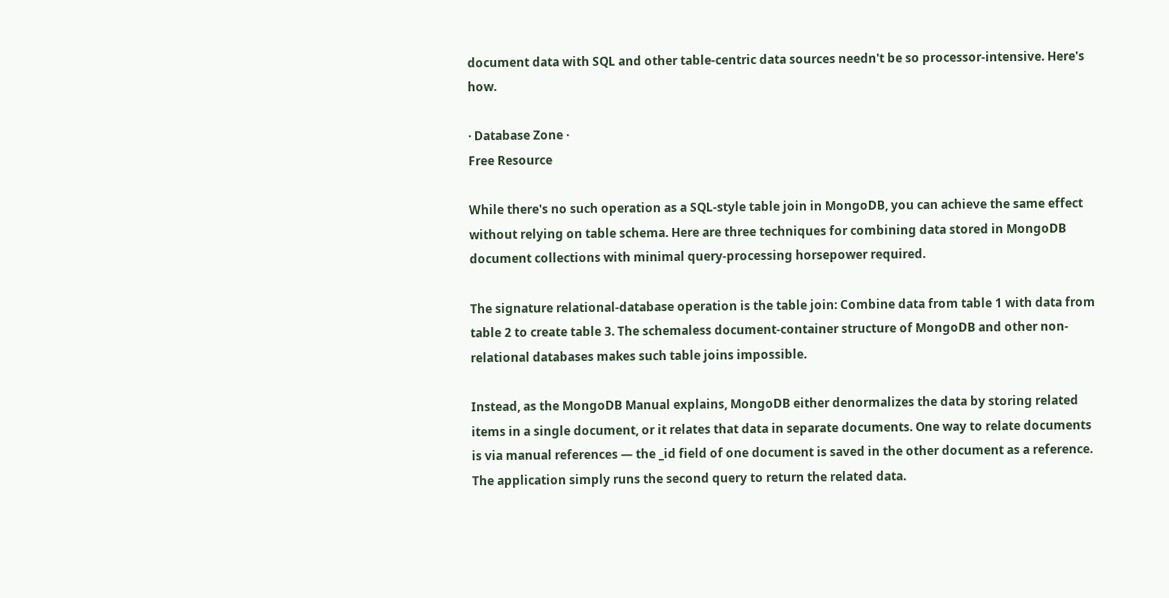document data with SQL and other table-centric data sources needn't be so processor-intensive. Here's how.

· Database Zone ·
Free Resource

While there's no such operation as a SQL-style table join in MongoDB, you can achieve the same effect without relying on table schema. Here are three techniques for combining data stored in MongoDB document collections with minimal query-processing horsepower required.

The signature relational-database operation is the table join: Combine data from table 1 with data from table 2 to create table 3. The schemaless document-container structure of MongoDB and other non-relational databases makes such table joins impossible.

Instead, as the MongoDB Manual explains, MongoDB either denormalizes the data by storing related items in a single document, or it relates that data in separate documents. One way to relate documents is via manual references — the _id field of one document is saved in the other document as a reference. The application simply runs the second query to return the related data.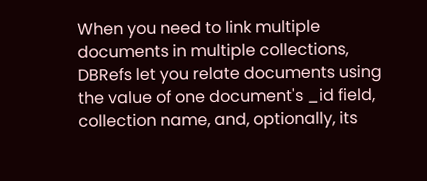When you need to link multiple documents in multiple collections, DBRefs let you relate documents using the value of one document's _id field, collection name, and, optionally, its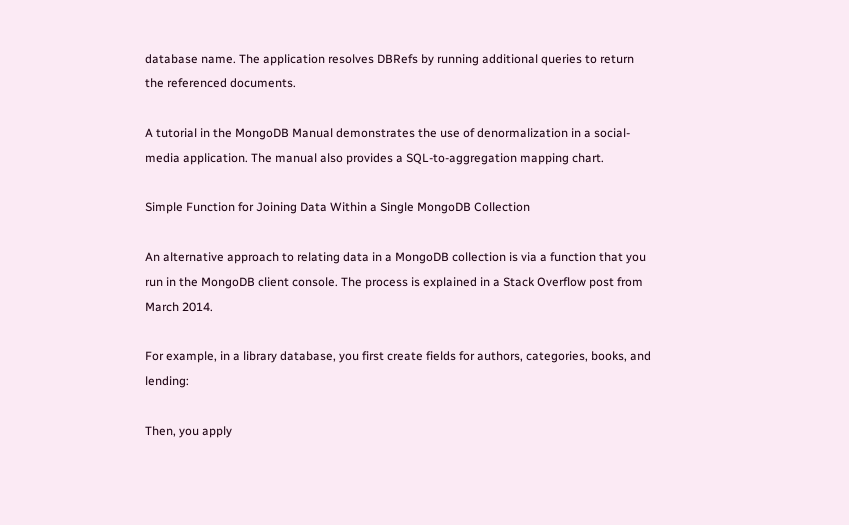database name. The application resolves DBRefs by running additional queries to return the referenced documents.

A tutorial in the MongoDB Manual demonstrates the use of denormalization in a social-media application. The manual also provides a SQL-to-aggregation mapping chart.

Simple Function for Joining Data Within a Single MongoDB Collection

An alternative approach to relating data in a MongoDB collection is via a function that you run in the MongoDB client console. The process is explained in a Stack Overflow post from March 2014.

For example, in a library database, you first create fields for authors, categories, books, and lending:

Then, you apply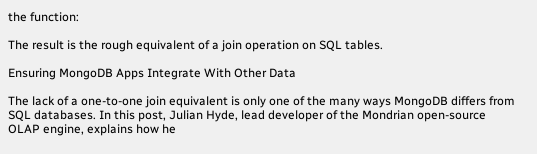the function:

The result is the rough equivalent of a join operation on SQL tables.

Ensuring MongoDB Apps Integrate With Other Data

The lack of a one-to-one join equivalent is only one of the many ways MongoDB differs from SQL databases. In this post, Julian Hyde, lead developer of the Mondrian open-source OLAP engine, explains how he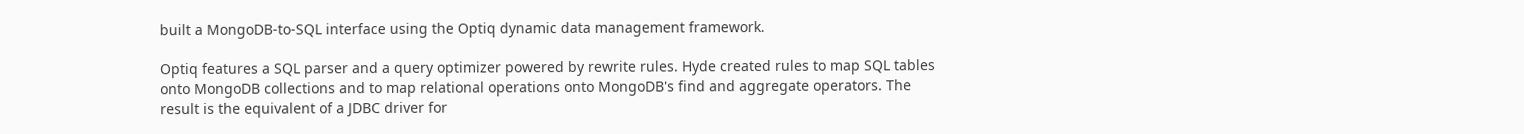built a MongoDB-to-SQL interface using the Optiq dynamic data management framework.

Optiq features a SQL parser and a query optimizer powered by rewrite rules. Hyde created rules to map SQL tables onto MongoDB collections and to map relational operations onto MongoDB's find and aggregate operators. The result is the equivalent of a JDBC driver for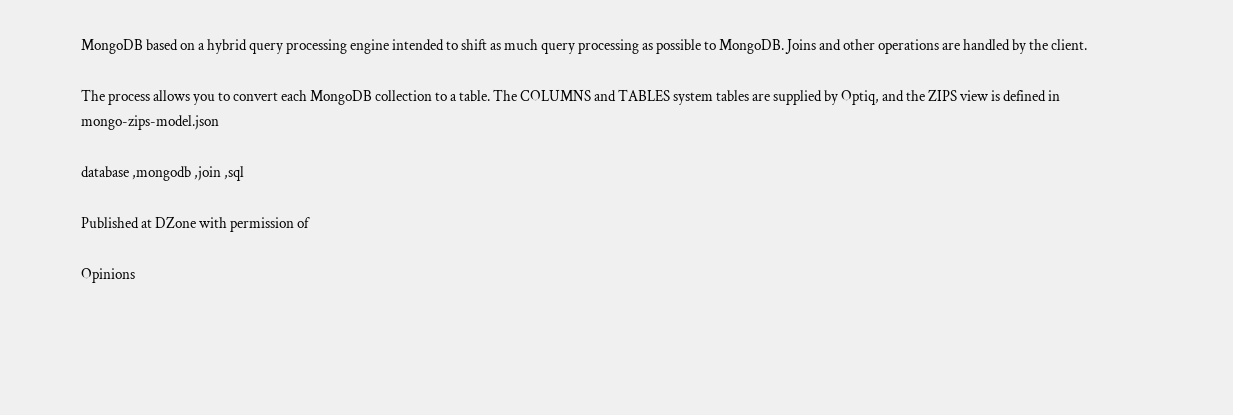MongoDB based on a hybrid query processing engine intended to shift as much query processing as possible to MongoDB. Joins and other operations are handled by the client.

The process allows you to convert each MongoDB collection to a table. The COLUMNS and TABLES system tables are supplied by Optiq, and the ZIPS view is defined in mongo-zips-model.json

database ,mongodb ,join ,sql

Published at DZone with permission of

Opinions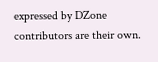expressed by DZone contributors are their own.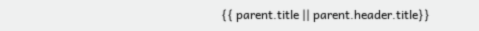{{ parent.title || parent.header.title}}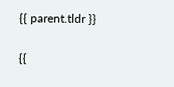{{ parent.tldr }}

{{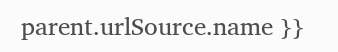parent.urlSource.name }}